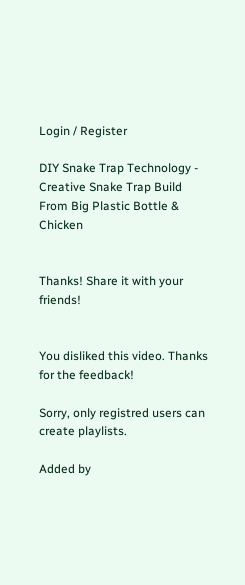Login / Register

DIY Snake Trap Technology - Creative Snake Trap Build From Big Plastic Bottle & Chicken


Thanks! Share it with your friends!


You disliked this video. Thanks for the feedback!

Sorry, only registred users can create playlists.

Added by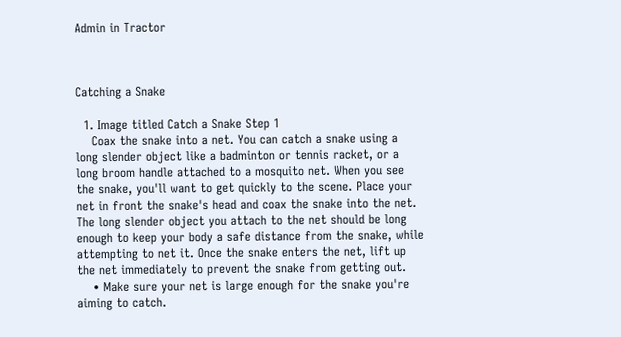Admin in Tractor



Catching a Snake

  1. Image titled Catch a Snake Step 1
    Coax the snake into a net. You can catch a snake using a long slender object like a badminton or tennis racket, or a long broom handle attached to a mosquito net. When you see the snake, you'll want to get quickly to the scene. Place your net in front the snake's head and coax the snake into the net. The long slender object you attach to the net should be long enough to keep your body a safe distance from the snake, while attempting to net it. Once the snake enters the net, lift up the net immediately to prevent the snake from getting out.
    • Make sure your net is large enough for the snake you're aiming to catch.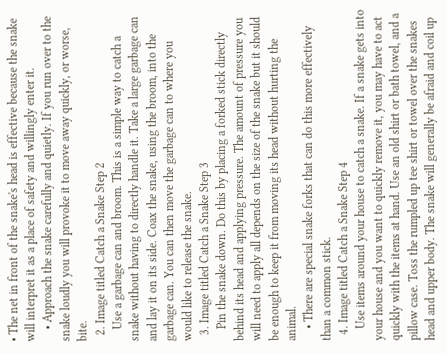• The net in front of the snake's head is effective because the snake will interpret it as a place of safety and willingly enter it.
    • Approach the snake carefully and quietly. If you run over to the snake loudly you will provoke it to move away quickly, or worse, bite.
  2. Image titled Catch a Snake Step 2
    Use a garbage can and broom. This is a simple way to catch a snake without having to directly handle it. Take a large garbage can and lay it on its side. Coax the snake, using the broom, into the garbage can. You can then move the garbage can to where you would like to release the snake.
  3. Image titled Catch a Snake Step 3
    Pin the snake down. Do this by placing a forked stick directly behind its head and applying pressure. The amount of pressure you will need to apply all depends on the size of the snake but it should be enough to keep it from moving its head without hurting the animal.
    • There are special snake forks that can do this more effectively than a common stick.
  4. Image titled Catch a Snake Step 4
    Use items around your house to catch a snake. If a snake gets into your house and you want to quickly remove it, you may have to act quickly with the items at hand. Use an old shirt or bath towel, and a pillow case. Toss the rumpled up tee shirt or towel over the snakes head and upper body. The snake will generally be afraid and coil up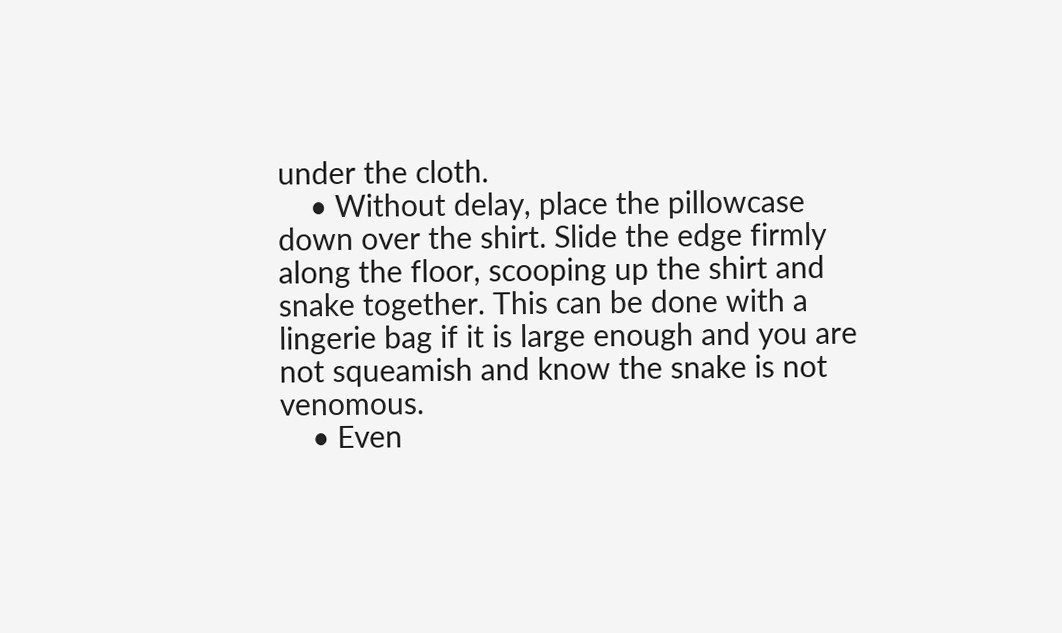under the cloth.
    • Without delay, place the pillowcase down over the shirt. Slide the edge firmly along the floor, scooping up the shirt and snake together. This can be done with a lingerie bag if it is large enough and you are not squeamish and know the snake is not venomous.
    • Even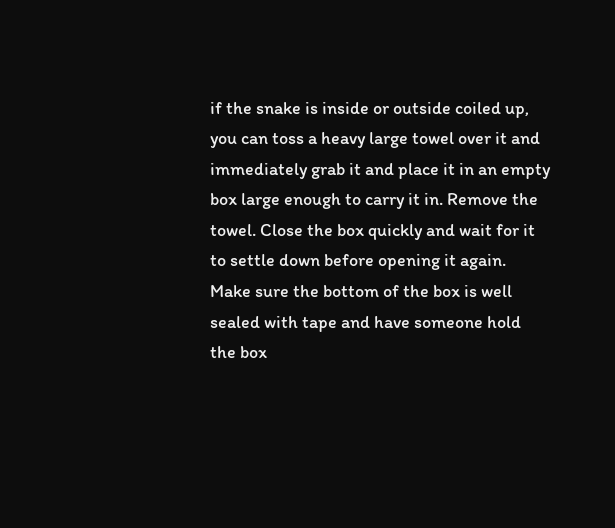if the snake is inside or outside coiled up, you can toss a heavy large towel over it and immediately grab it and place it in an empty box large enough to carry it in. Remove the towel. Close the box quickly and wait for it to settle down before opening it again. Make sure the bottom of the box is well sealed with tape and have someone hold the box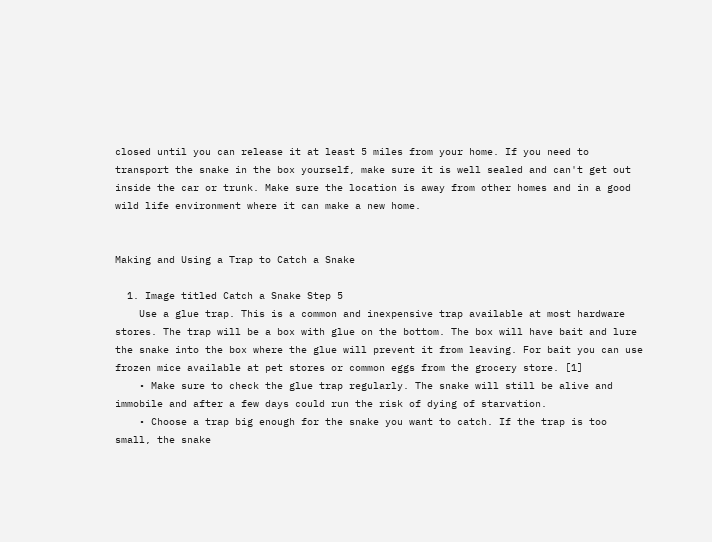closed until you can release it at least 5 miles from your home. If you need to transport the snake in the box yourself, make sure it is well sealed and can't get out inside the car or trunk. Make sure the location is away from other homes and in a good wild life environment where it can make a new home.


Making and Using a Trap to Catch a Snake

  1. Image titled Catch a Snake Step 5
    Use a glue trap. This is a common and inexpensive trap available at most hardware stores. The trap will be a box with glue on the bottom. The box will have bait and lure the snake into the box where the glue will prevent it from leaving. For bait you can use frozen mice available at pet stores or common eggs from the grocery store. [1]
    • Make sure to check the glue trap regularly. The snake will still be alive and immobile and after a few days could run the risk of dying of starvation.
    • Choose a trap big enough for the snake you want to catch. If the trap is too small, the snake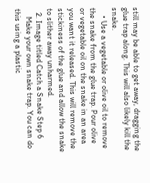still may be able to get away, dragging the glue trap along. This will also likely kill the snake.
    • Use a vegetable or olive oil to remove the snake from the glue trap. Pour olive or vegetable oil on the snake in an area you want it released. This will remove the stickiness of the glue and allow the snake to slither away unharmed.
  2. Image titled Catch a Snake Step 6
    Make your own snake trap. You can do this using a plastic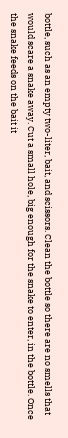bottle, such as an empty two-liter, bait, and scissors. Clean the bottle so there are no smells that would scare a snake away. Cut a small hole, big enough for the snake to enter, in the bottle. Once the snake feeds on the bait it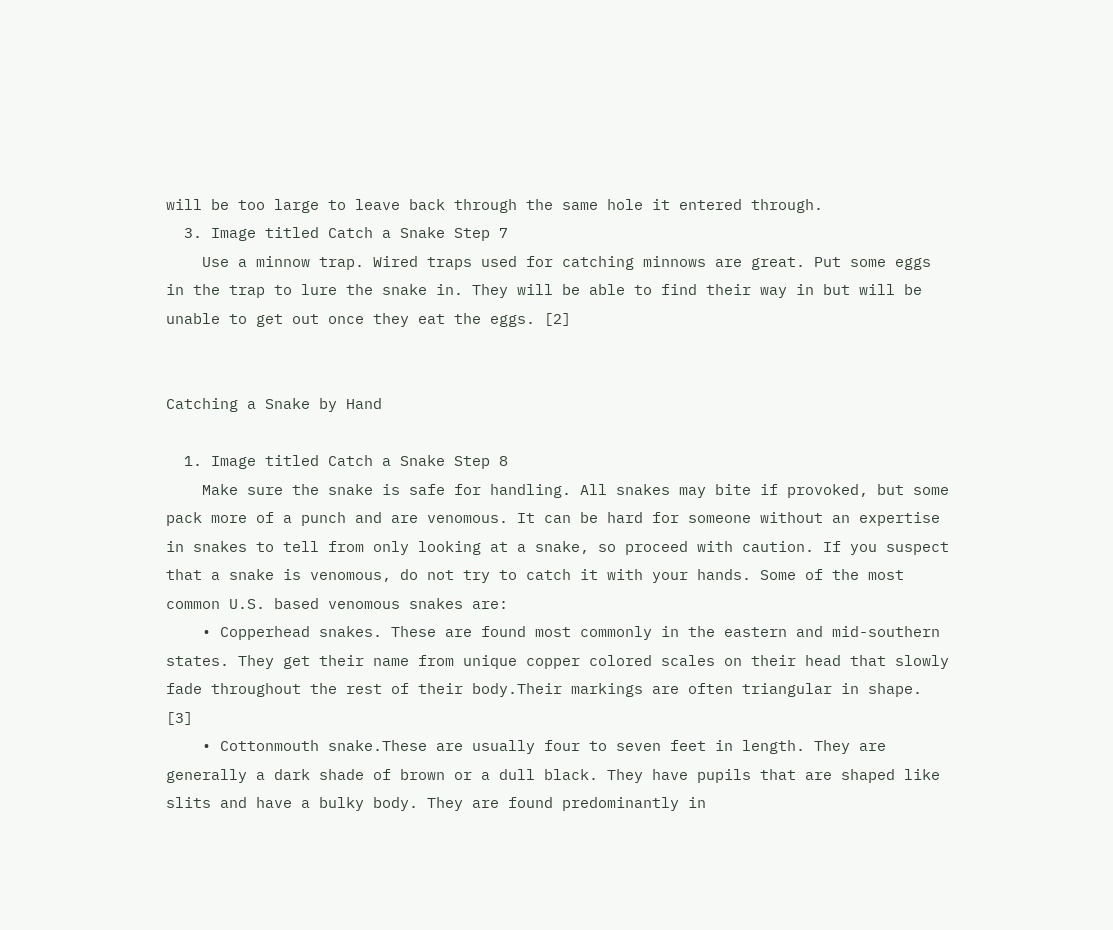will be too large to leave back through the same hole it entered through.
  3. Image titled Catch a Snake Step 7
    Use a minnow trap. Wired traps used for catching minnows are great. Put some eggs in the trap to lure the snake in. They will be able to find their way in but will be unable to get out once they eat the eggs. [2]


Catching a Snake by Hand

  1. Image titled Catch a Snake Step 8
    Make sure the snake is safe for handling. All snakes may bite if provoked, but some pack more of a punch and are venomous. It can be hard for someone without an expertise in snakes to tell from only looking at a snake, so proceed with caution. If you suspect that a snake is venomous, do not try to catch it with your hands. Some of the most common U.S. based venomous snakes are:
    • Copperhead snakes. These are found most commonly in the eastern and mid-southern states. They get their name from unique copper colored scales on their head that slowly fade throughout the rest of their body.Their markings are often triangular in shape. [3]
    • Cottonmouth snake.These are usually four to seven feet in length. They are generally a dark shade of brown or a dull black. They have pupils that are shaped like slits and have a bulky body. They are found predominantly in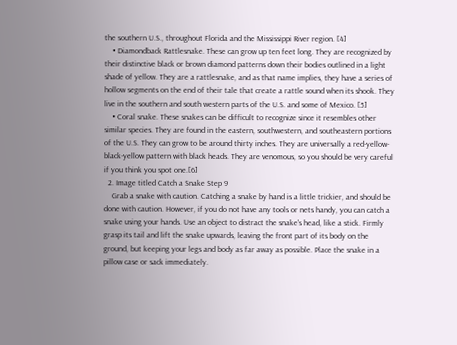the southern U.S., throughout Florida and the Mississippi River region. [4]
    • Diamondback Rattlesnake. These can grow up ten feet long. They are recognized by their distinctive black or brown diamond patterns down their bodies outlined in a light shade of yellow. They are a rattlesnake, and as that name implies, they have a series of hollow segments on the end of their tale that create a rattle sound when its shook. They live in the southern and south western parts of the U.S. and some of Mexico. [5]
    • Coral snake. These snakes can be difficult to recognize since it resembles other similar species. They are found in the eastern, southwestern, and southeastern portions of the U.S. They can grow to be around thirty inches. They are universally a red-yellow-black-yellow pattern with black heads. They are venomous, so you should be very careful if you think you spot one.[6]
  2. Image titled Catch a Snake Step 9
    Grab a snake with caution. Catching a snake by hand is a little trickier, and should be done with caution. However, if you do not have any tools or nets handy, you can catch a snake using your hands. Use an object to distract the snake's head, like a stick. Firmly grasp its tail and lift the snake upwards, leaving the front part of its body on the ground, but keeping your legs and body as far away as possible. Place the snake in a pillow case or sack immediately.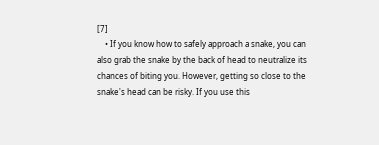[7]
    • If you know how to safely approach a snake, you can also grab the snake by the back of head to neutralize its chances of biting you. However, getting so close to the snake's head can be risky. If you use this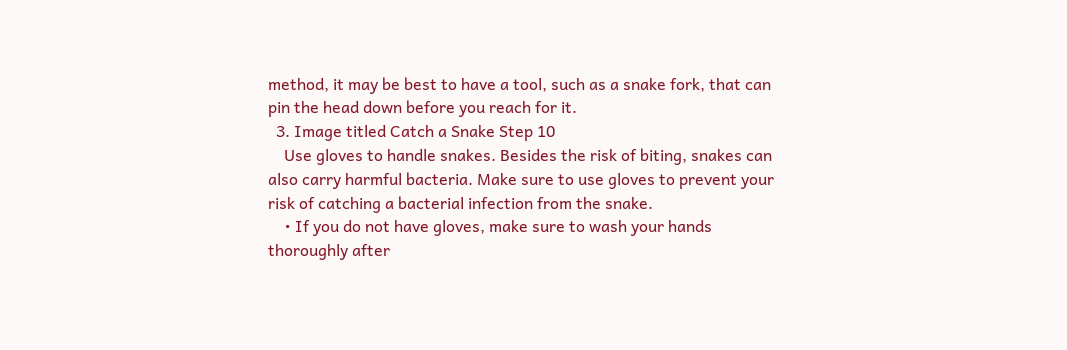method, it may be best to have a tool, such as a snake fork, that can pin the head down before you reach for it.
  3. Image titled Catch a Snake Step 10
    Use gloves to handle snakes. Besides the risk of biting, snakes can also carry harmful bacteria. Make sure to use gloves to prevent your risk of catching a bacterial infection from the snake.
    • If you do not have gloves, make sure to wash your hands thoroughly after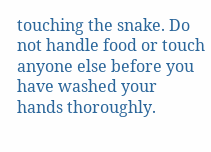touching the snake. Do not handle food or touch anyone else before you have washed your hands thoroughly.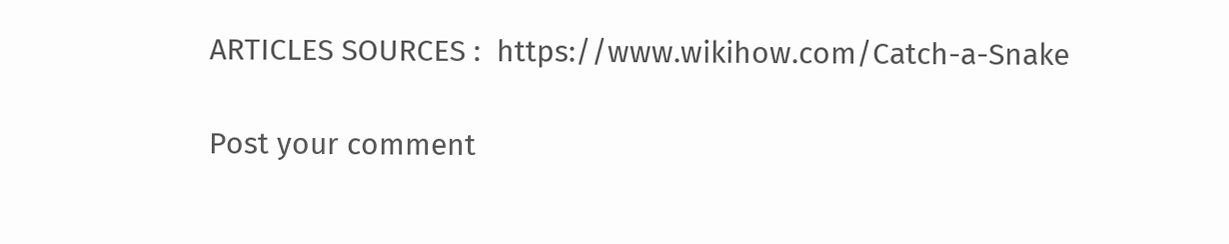ARTICLES SOURCES :  https://www.wikihow.com/Catch-a-Snake

Post your comment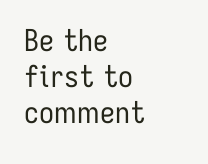Be the first to comment